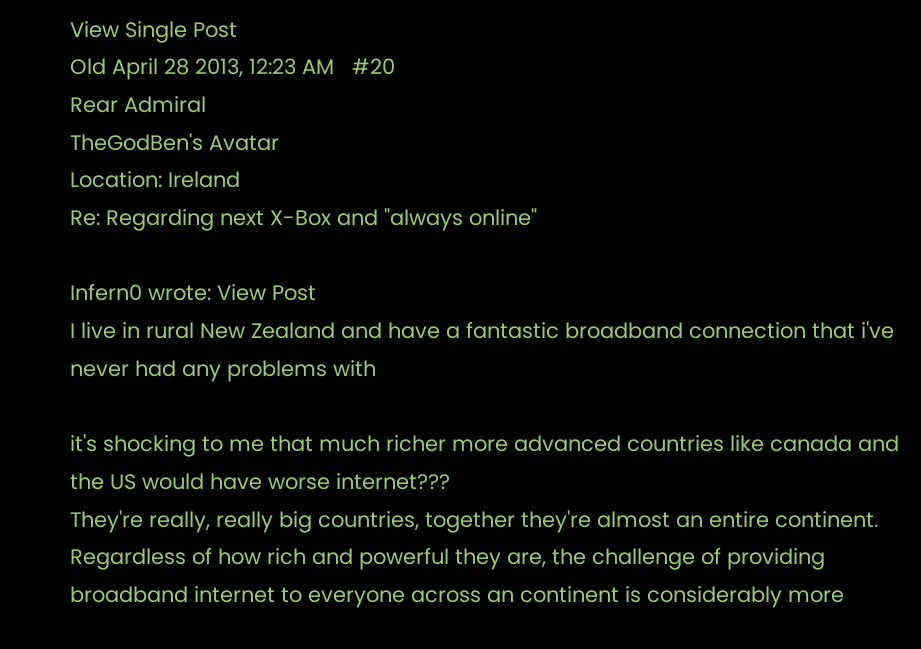View Single Post
Old April 28 2013, 12:23 AM   #20
Rear Admiral
TheGodBen's Avatar
Location: Ireland
Re: Regarding next X-Box and "always online"

Infern0 wrote: View Post
I live in rural New Zealand and have a fantastic broadband connection that i've never had any problems with

it's shocking to me that much richer more advanced countries like canada and the US would have worse internet???
They're really, really big countries, together they're almost an entire continent. Regardless of how rich and powerful they are, the challenge of providing broadband internet to everyone across an continent is considerably more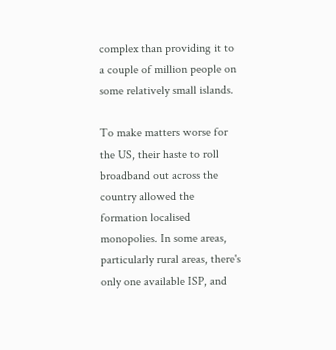complex than providing it to a couple of million people on some relatively small islands.

To make matters worse for the US, their haste to roll broadband out across the country allowed the formation localised monopolies. In some areas, particularly rural areas, there's only one available ISP, and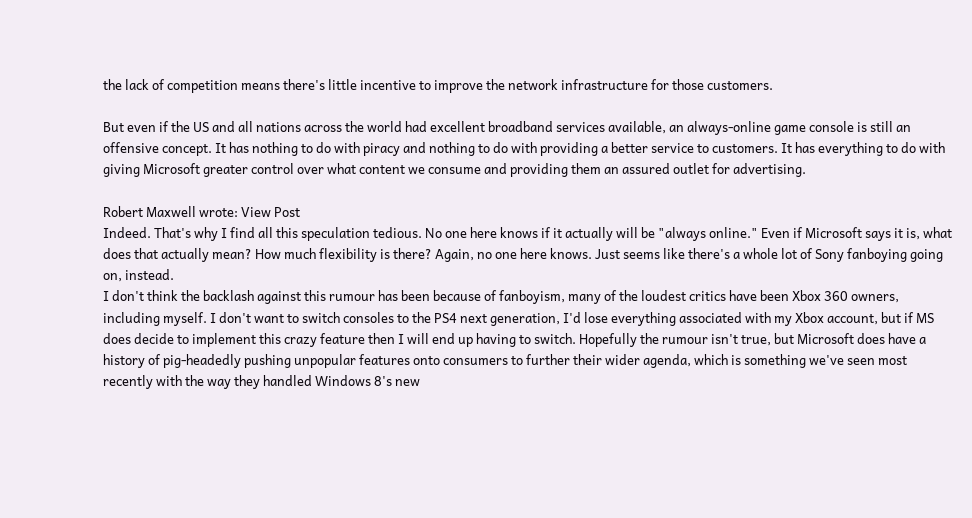the lack of competition means there's little incentive to improve the network infrastructure for those customers.

But even if the US and all nations across the world had excellent broadband services available, an always-online game console is still an offensive concept. It has nothing to do with piracy and nothing to do with providing a better service to customers. It has everything to do with giving Microsoft greater control over what content we consume and providing them an assured outlet for advertising.

Robert Maxwell wrote: View Post
Indeed. That's why I find all this speculation tedious. No one here knows if it actually will be "always online." Even if Microsoft says it is, what does that actually mean? How much flexibility is there? Again, no one here knows. Just seems like there's a whole lot of Sony fanboying going on, instead.
I don't think the backlash against this rumour has been because of fanboyism, many of the loudest critics have been Xbox 360 owners, including myself. I don't want to switch consoles to the PS4 next generation, I'd lose everything associated with my Xbox account, but if MS does decide to implement this crazy feature then I will end up having to switch. Hopefully the rumour isn't true, but Microsoft does have a history of pig-headedly pushing unpopular features onto consumers to further their wider agenda, which is something we've seen most recently with the way they handled Windows 8's new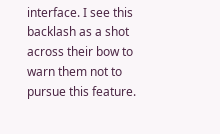interface. I see this backlash as a shot across their bow to warn them not to pursue this feature.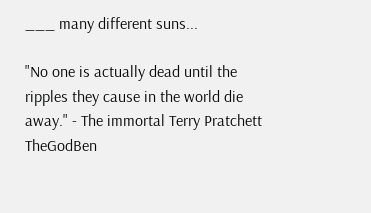___ many different suns...

"No one is actually dead until the ripples they cause in the world die away." - The immortal Terry Pratchett
TheGodBen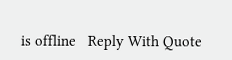is offline   Reply With Quote